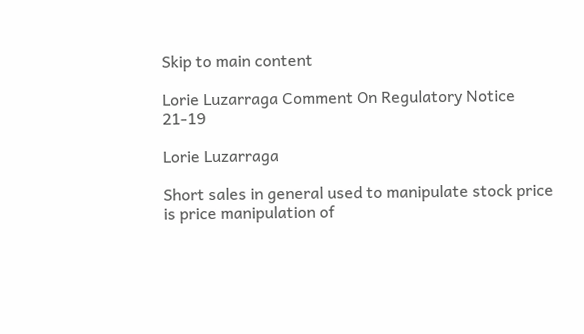Skip to main content

Lorie Luzarraga Comment On Regulatory Notice 21-19

Lorie Luzarraga

Short sales in general used to manipulate stock price is price manipulation of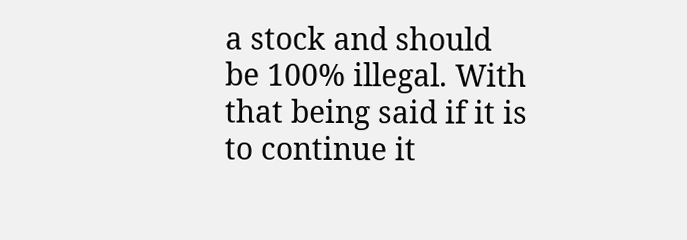a stock and should be 100% illegal. With that being said if it is to continue it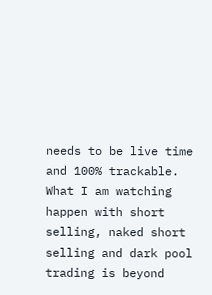needs to be live time and 100% trackable. What I am watching happen with short selling, naked short selling and dark pool trading is beyond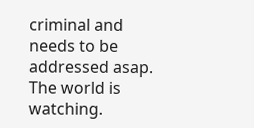criminal and needs to be addressed asap. The world is watching.